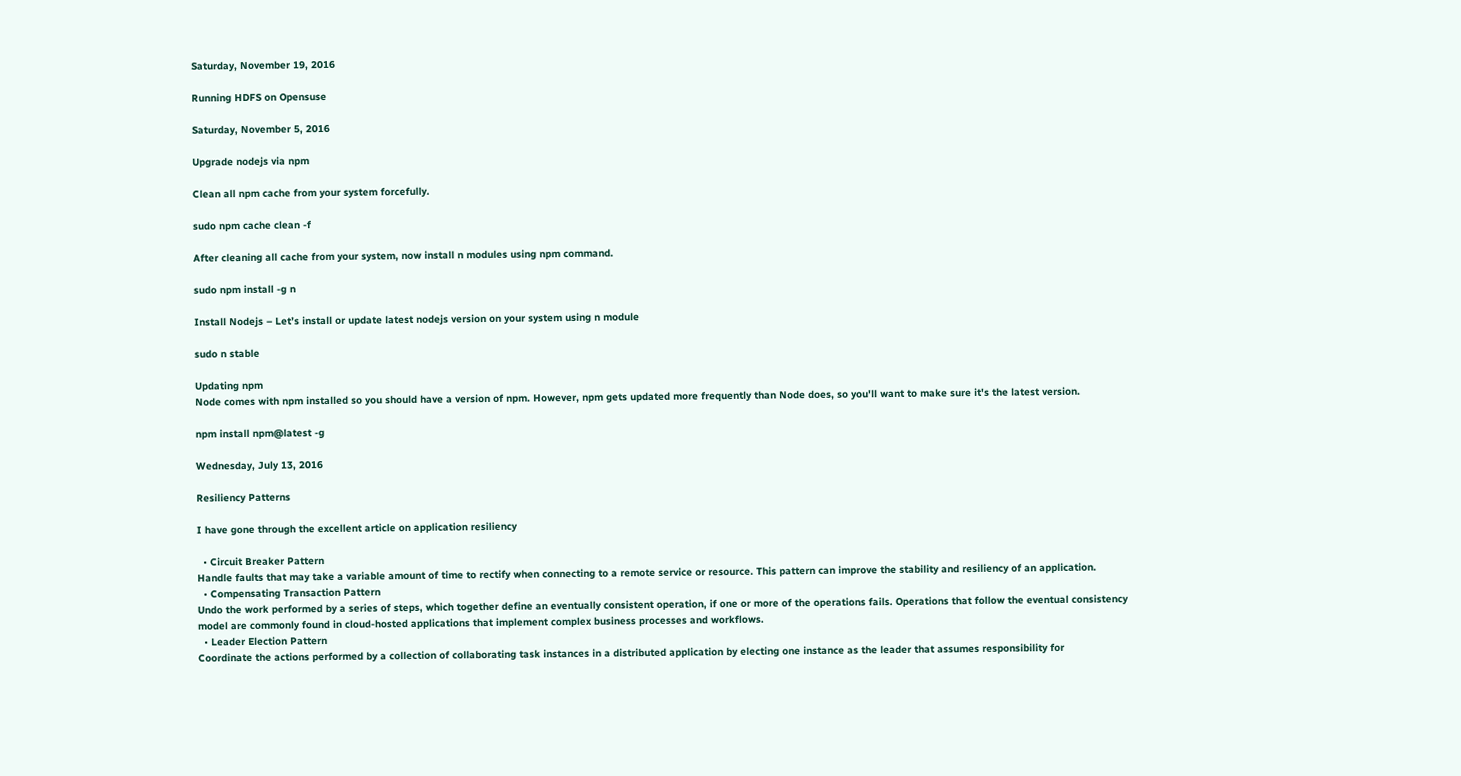Saturday, November 19, 2016

Running HDFS on Opensuse

Saturday, November 5, 2016

Upgrade nodejs via npm

Clean all npm cache from your system forcefully.

sudo npm cache clean -f

After cleaning all cache from your system, now install n modules using npm command.

sudo npm install -g n

Install Nodejs – Let’s install or update latest nodejs version on your system using n module

sudo n stable

Updating npm
Node comes with npm installed so you should have a version of npm. However, npm gets updated more frequently than Node does, so you'll want to make sure it's the latest version.

npm install npm@latest -g

Wednesday, July 13, 2016

Resiliency Patterns

I have gone through the excellent article on application resiliency

  • Circuit Breaker Pattern
Handle faults that may take a variable amount of time to rectify when connecting to a remote service or resource. This pattern can improve the stability and resiliency of an application.
  • Compensating Transaction Pattern
Undo the work performed by a series of steps, which together define an eventually consistent operation, if one or more of the operations fails. Operations that follow the eventual consistency model are commonly found in cloud-hosted applications that implement complex business processes and workflows.
  • Leader Election Pattern
Coordinate the actions performed by a collection of collaborating task instances in a distributed application by electing one instance as the leader that assumes responsibility for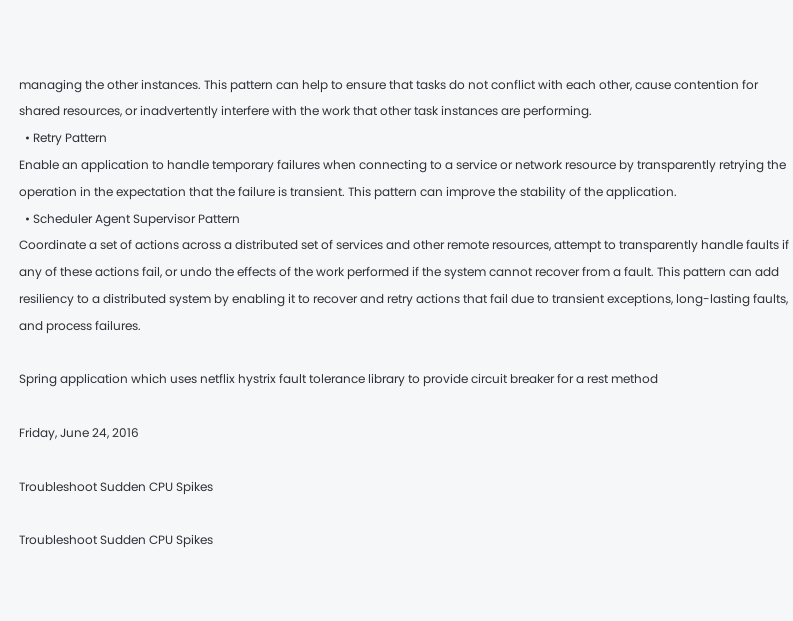managing the other instances. This pattern can help to ensure that tasks do not conflict with each other, cause contention for shared resources, or inadvertently interfere with the work that other task instances are performing.
  • Retry Pattern
Enable an application to handle temporary failures when connecting to a service or network resource by transparently retrying the operation in the expectation that the failure is transient. This pattern can improve the stability of the application.
  • Scheduler Agent Supervisor Pattern
Coordinate a set of actions across a distributed set of services and other remote resources, attempt to transparently handle faults if any of these actions fail, or undo the effects of the work performed if the system cannot recover from a fault. This pattern can add resiliency to a distributed system by enabling it to recover and retry actions that fail due to transient exceptions, long-lasting faults, and process failures.

Spring application which uses netflix hystrix fault tolerance library to provide circuit breaker for a rest method

Friday, June 24, 2016

Troubleshoot Sudden CPU Spikes

Troubleshoot Sudden CPU Spikes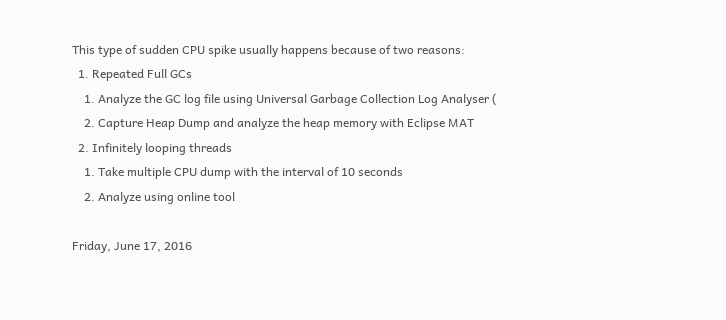This type of sudden CPU spike usually happens because of two reasons:
  1. Repeated Full GCs
    1. Analyze the GC log file using Universal Garbage Collection Log Analyser (
    2. Capture Heap Dump and analyze the heap memory with Eclipse MAT
  2. Infinitely looping threads
    1. Take multiple CPU dump with the interval of 10 seconds
    2. Analyze using online tool

Friday, June 17, 2016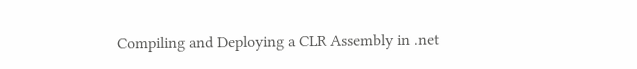Compiling and Deploying a CLR Assembly in .net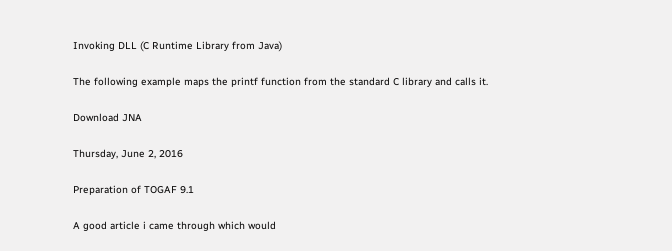Invoking DLL (C Runtime Library from Java)

The following example maps the printf function from the standard C library and calls it.

Download JNA

Thursday, June 2, 2016

Preparation of TOGAF 9.1

A good article i came through which would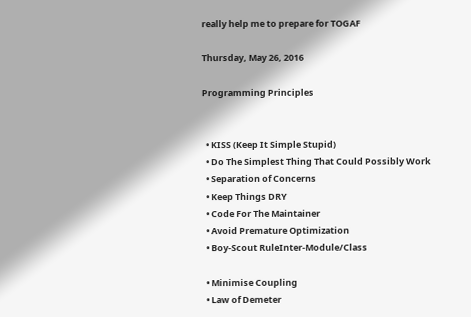really help me to prepare for TOGAF

Thursday, May 26, 2016

Programming Principles


  • KISS (Keep It Simple Stupid)
  • Do The Simplest Thing That Could Possibly Work
  • Separation of Concerns
  • Keep Things DRY
  • Code For The Maintainer
  • Avoid Premature Optimization
  • Boy-Scout RuleInter-Module/Class

  • Minimise Coupling
  • Law of Demeter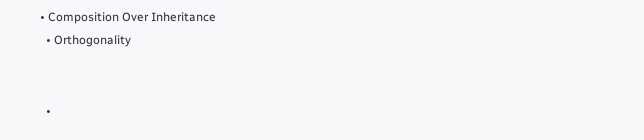• Composition Over Inheritance
  • Orthogonality


  •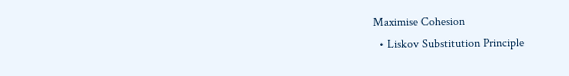Maximise Cohesion
  • Liskov Substitution Principle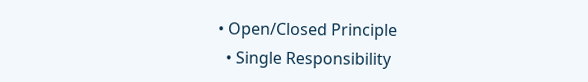• Open/Closed Principle
  • Single Responsibility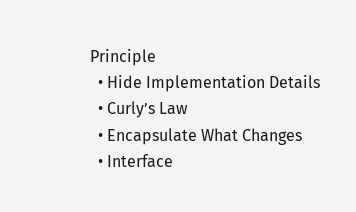Principle
  • Hide Implementation Details
  • Curly’s Law
  • Encapsulate What Changes
  • Interface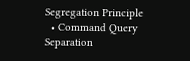Segregation Principle
  • Command Query Separation